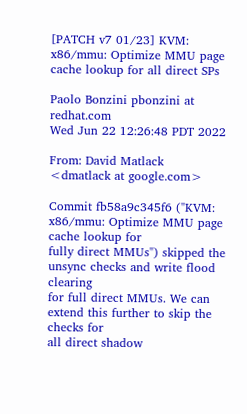[PATCH v7 01/23] KVM: x86/mmu: Optimize MMU page cache lookup for all direct SPs

Paolo Bonzini pbonzini at redhat.com
Wed Jun 22 12:26:48 PDT 2022

From: David Matlack <dmatlack at google.com>

Commit fb58a9c345f6 ("KVM: x86/mmu: Optimize MMU page cache lookup for
fully direct MMUs") skipped the unsync checks and write flood clearing
for full direct MMUs. We can extend this further to skip the checks for
all direct shadow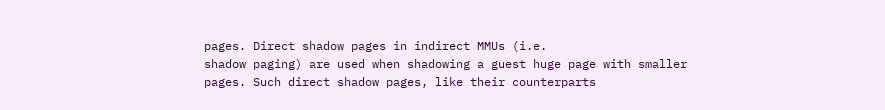pages. Direct shadow pages in indirect MMUs (i.e.
shadow paging) are used when shadowing a guest huge page with smaller
pages. Such direct shadow pages, like their counterparts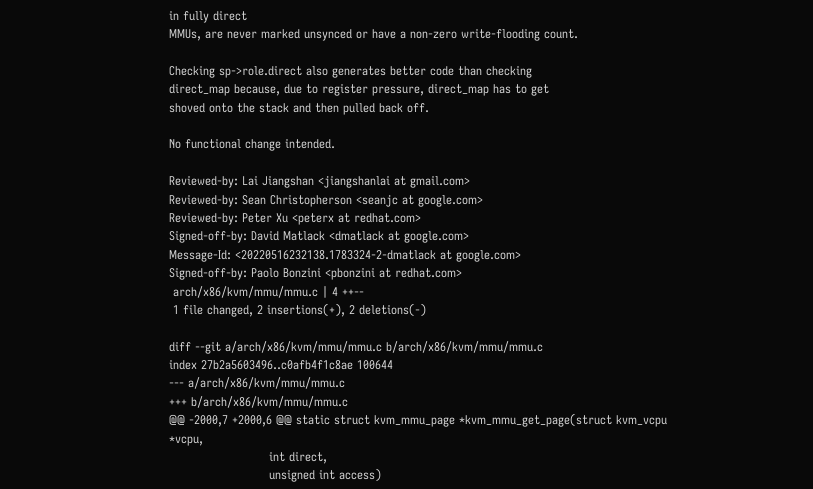in fully direct
MMUs, are never marked unsynced or have a non-zero write-flooding count.

Checking sp->role.direct also generates better code than checking
direct_map because, due to register pressure, direct_map has to get
shoved onto the stack and then pulled back off.

No functional change intended.

Reviewed-by: Lai Jiangshan <jiangshanlai at gmail.com>
Reviewed-by: Sean Christopherson <seanjc at google.com>
Reviewed-by: Peter Xu <peterx at redhat.com>
Signed-off-by: David Matlack <dmatlack at google.com>
Message-Id: <20220516232138.1783324-2-dmatlack at google.com>
Signed-off-by: Paolo Bonzini <pbonzini at redhat.com>
 arch/x86/kvm/mmu/mmu.c | 4 ++--
 1 file changed, 2 insertions(+), 2 deletions(-)

diff --git a/arch/x86/kvm/mmu/mmu.c b/arch/x86/kvm/mmu/mmu.c
index 27b2a5603496..c0afb4f1c8ae 100644
--- a/arch/x86/kvm/mmu/mmu.c
+++ b/arch/x86/kvm/mmu/mmu.c
@@ -2000,7 +2000,6 @@ static struct kvm_mmu_page *kvm_mmu_get_page(struct kvm_vcpu *vcpu,
                         int direct,
                         unsigned int access)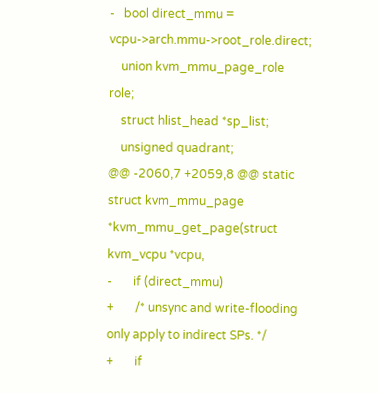-   bool direct_mmu = vcpu->arch.mmu->root_role.direct;
    union kvm_mmu_page_role role;
    struct hlist_head *sp_list;
    unsigned quadrant;
@@ -2060,7 +2059,8 @@ static struct kvm_mmu_page *kvm_mmu_get_page(struct kvm_vcpu *vcpu,
-       if (direct_mmu)
+       /* unsync and write-flooding only apply to indirect SPs. */
+       if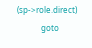(sp->role.direct)
            goto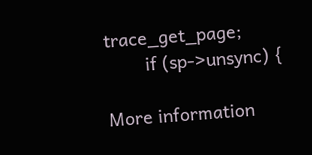trace_get_page;
        if (sp->unsync) {

More information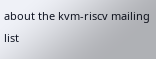about the kvm-riscv mailing list